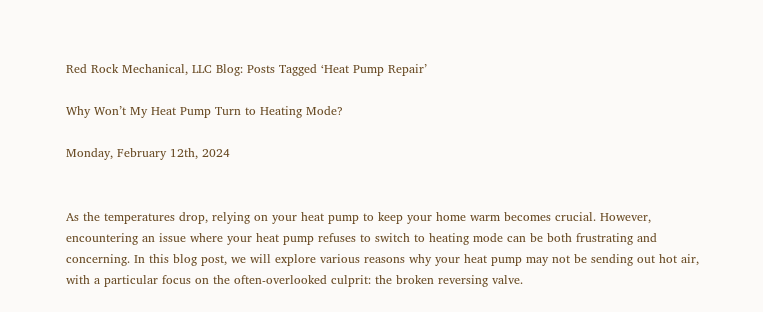Red Rock Mechanical, LLC Blog: Posts Tagged ‘Heat Pump Repair’

Why Won’t My Heat Pump Turn to Heating Mode?

Monday, February 12th, 2024


As the temperatures drop, relying on your heat pump to keep your home warm becomes crucial. However, encountering an issue where your heat pump refuses to switch to heating mode can be both frustrating and concerning. In this blog post, we will explore various reasons why your heat pump may not be sending out hot air, with a particular focus on the often-overlooked culprit: the broken reversing valve.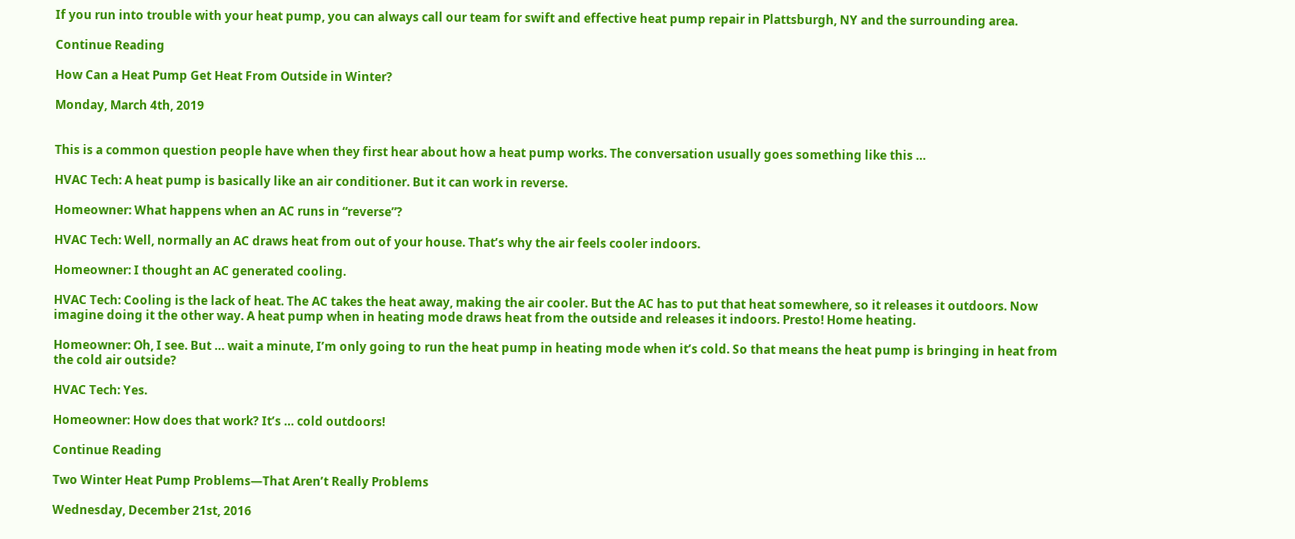If you run into trouble with your heat pump, you can always call our team for swift and effective heat pump repair in Plattsburgh, NY and the surrounding area.

Continue Reading

How Can a Heat Pump Get Heat From Outside in Winter?

Monday, March 4th, 2019


This is a common question people have when they first hear about how a heat pump works. The conversation usually goes something like this …

HVAC Tech: A heat pump is basically like an air conditioner. But it can work in reverse.

Homeowner: What happens when an AC runs in “reverse”?

HVAC Tech: Well, normally an AC draws heat from out of your house. That’s why the air feels cooler indoors.

Homeowner: I thought an AC generated cooling.

HVAC Tech: Cooling is the lack of heat. The AC takes the heat away, making the air cooler. But the AC has to put that heat somewhere, so it releases it outdoors. Now imagine doing it the other way. A heat pump when in heating mode draws heat from the outside and releases it indoors. Presto! Home heating.

Homeowner: Oh, I see. But … wait a minute, I’m only going to run the heat pump in heating mode when it’s cold. So that means the heat pump is bringing in heat from the cold air outside?

HVAC Tech: Yes.

Homeowner: How does that work? It’s … cold outdoors!

Continue Reading

Two Winter Heat Pump Problems—That Aren’t Really Problems

Wednesday, December 21st, 2016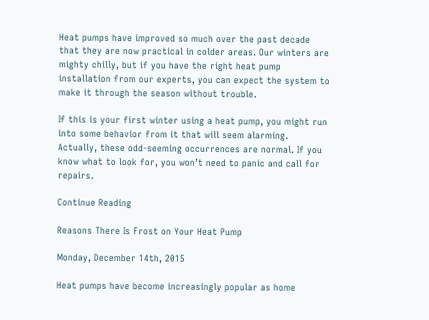Heat pumps have improved so much over the past decade that they are now practical in colder areas. Our winters are mighty chilly, but if you have the right heat pump installation from our experts, you can expect the system to make it through the season without trouble.

If this is your first winter using a heat pump, you might run into some behavior from it that will seem alarming. Actually, these odd-seeming occurrences are normal. If you know what to look for, you won’t need to panic and call for repairs.

Continue Reading

Reasons There Is Frost on Your Heat Pump

Monday, December 14th, 2015

Heat pumps have become increasingly popular as home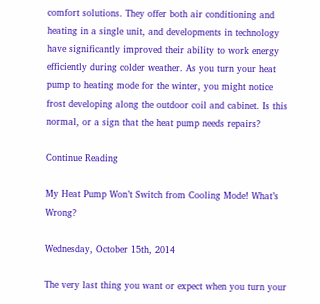comfort solutions. They offer both air conditioning and heating in a single unit, and developments in technology have significantly improved their ability to work energy efficiently during colder weather. As you turn your heat pump to heating mode for the winter, you might notice frost developing along the outdoor coil and cabinet. Is this normal, or a sign that the heat pump needs repairs?

Continue Reading

My Heat Pump Won’t Switch from Cooling Mode! What’s Wrong?

Wednesday, October 15th, 2014

The very last thing you want or expect when you turn your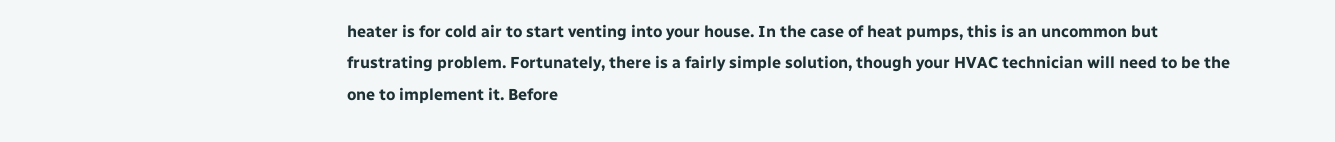heater is for cold air to start venting into your house. In the case of heat pumps, this is an uncommon but frustrating problem. Fortunately, there is a fairly simple solution, though your HVAC technician will need to be the one to implement it. Before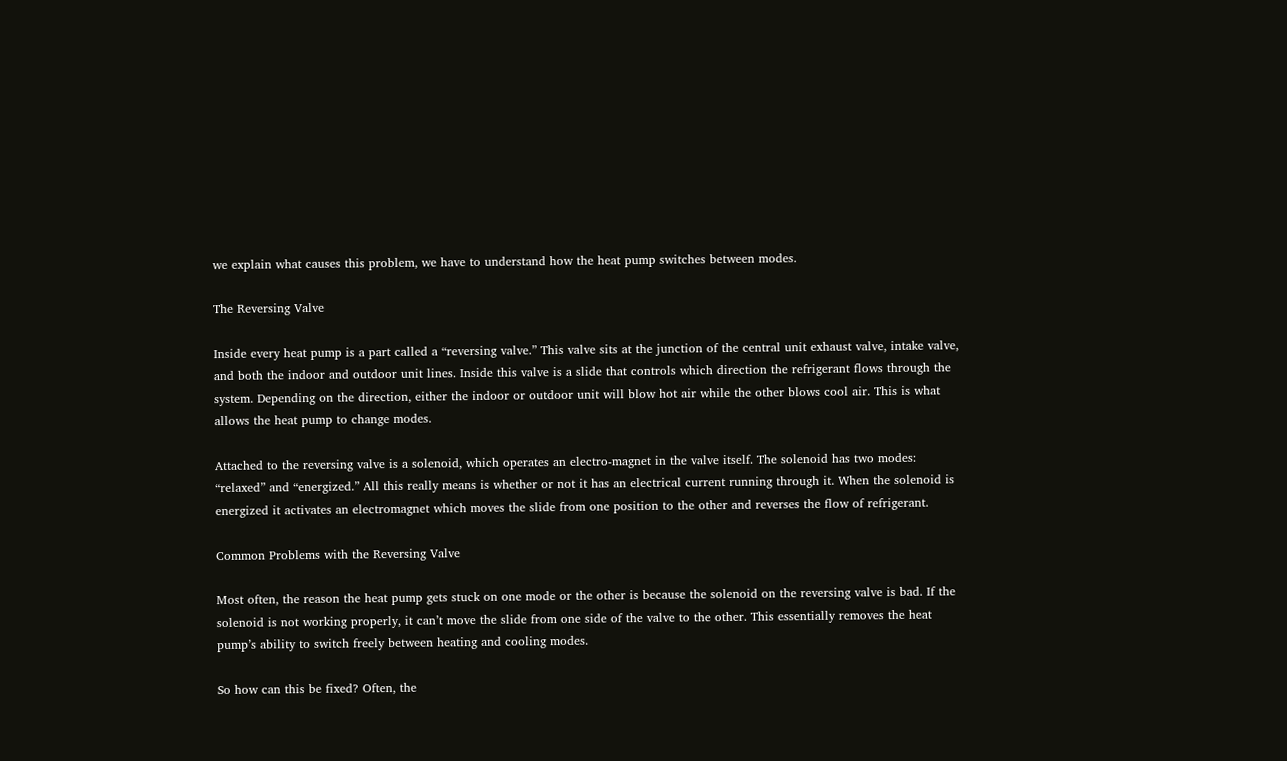we explain what causes this problem, we have to understand how the heat pump switches between modes.

The Reversing Valve

Inside every heat pump is a part called a “reversing valve.” This valve sits at the junction of the central unit exhaust valve, intake valve, and both the indoor and outdoor unit lines. Inside this valve is a slide that controls which direction the refrigerant flows through the system. Depending on the direction, either the indoor or outdoor unit will blow hot air while the other blows cool air. This is what allows the heat pump to change modes.

Attached to the reversing valve is a solenoid, which operates an electro-magnet in the valve itself. The solenoid has two modes: “relaxed” and “energized.” All this really means is whether or not it has an electrical current running through it. When the solenoid is energized it activates an electromagnet which moves the slide from one position to the other and reverses the flow of refrigerant.

Common Problems with the Reversing Valve

Most often, the reason the heat pump gets stuck on one mode or the other is because the solenoid on the reversing valve is bad. If the solenoid is not working properly, it can’t move the slide from one side of the valve to the other. This essentially removes the heat pump’s ability to switch freely between heating and cooling modes.

So how can this be fixed? Often, the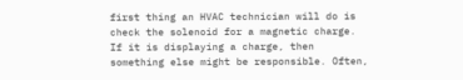first thing an HVAC technician will do is check the solenoid for a magnetic charge. If it is displaying a charge, then something else might be responsible. Often,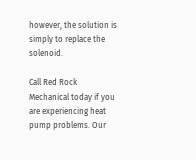however, the solution is simply to replace the solenoid.

Call Red Rock Mechanical today if you are experiencing heat pump problems. Our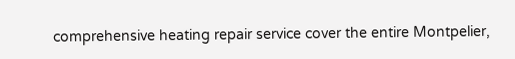comprehensive heating repair service cover the entire Montpelier,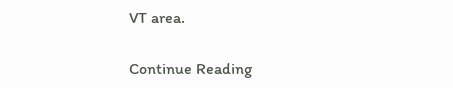VT area.

Continue Reading